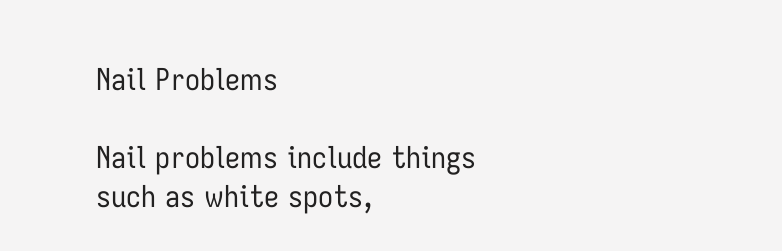Nail Problems

Nail problems include things such as white spots,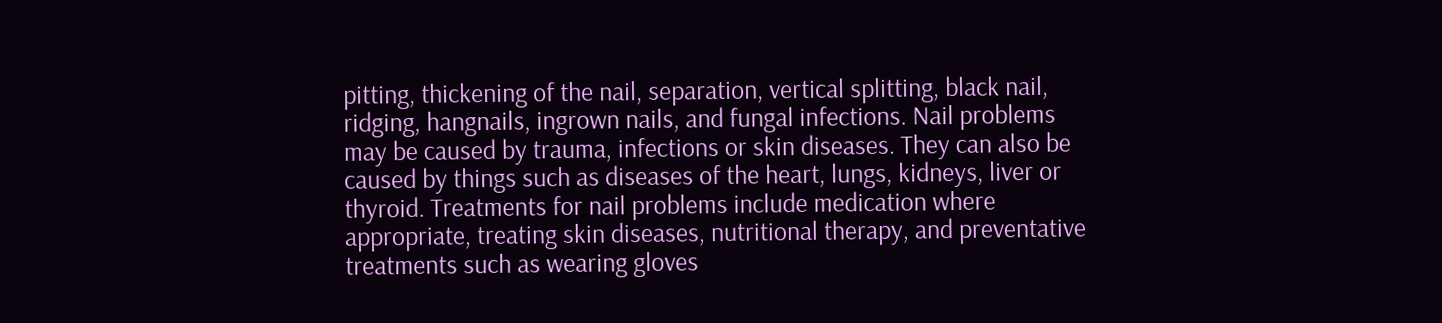pitting, thickening of the nail, separation, vertical splitting, black nail, ridging, hangnails, ingrown nails, and fungal infections. Nail problems may be caused by trauma, infections or skin diseases. They can also be caused by things such as diseases of the heart, lungs, kidneys, liver or thyroid. Treatments for nail problems include medication where appropriate, treating skin diseases, nutritional therapy, and preventative treatments such as wearing gloves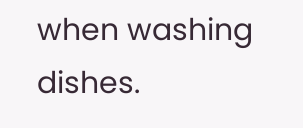when washing dishes.